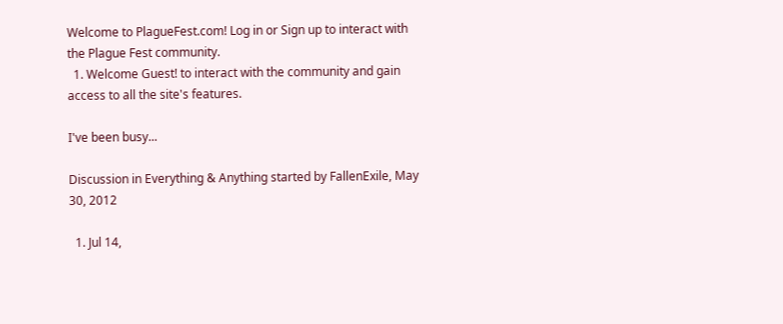Welcome to PlagueFest.com! Log in or Sign up to interact with the Plague Fest community.
  1. Welcome Guest! to interact with the community and gain access to all the site's features.

I've been busy...

Discussion in Everything & Anything started by FallenExile, May 30, 2012

  1. Jul 14,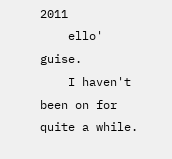2011
    ello' guise.
    I haven't been on for quite a while.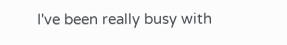I've been really busy with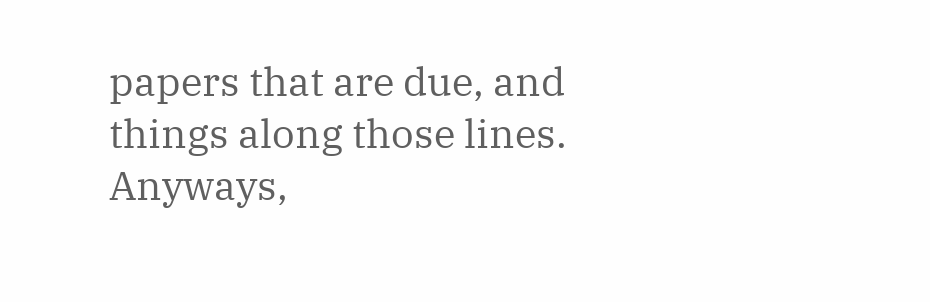papers that are due, and things along those lines. Anyways,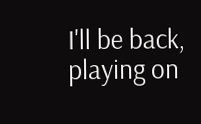I'll be back, playing on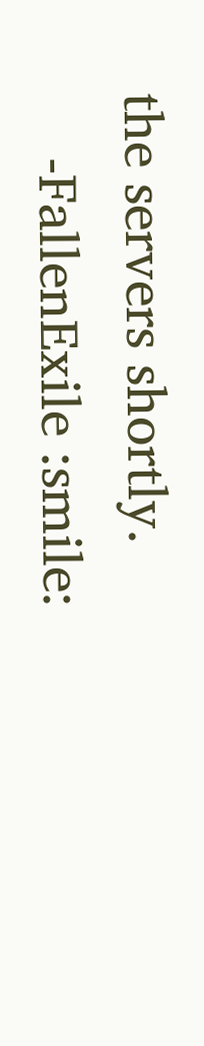the servers shortly.
    -FallenExile :smile: